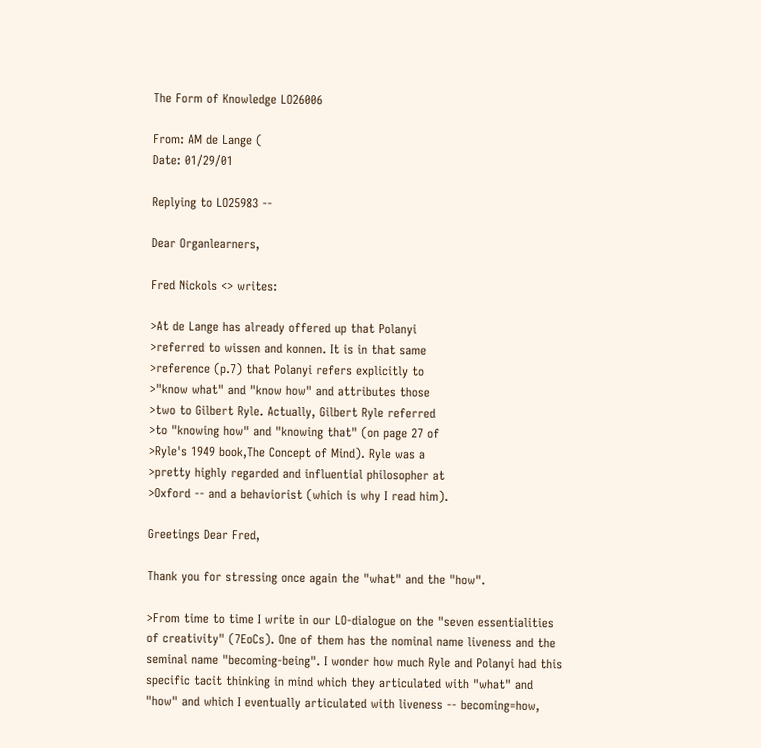The Form of Knowledge LO26006

From: AM de Lange (
Date: 01/29/01

Replying to LO25983 --

Dear Organlearners,

Fred Nickols <> writes:

>At de Lange has already offered up that Polanyi
>referred to wissen and konnen. It is in that same
>reference (p.7) that Polanyi refers explicitly to
>"know what" and "know how" and attributes those
>two to Gilbert Ryle. Actually, Gilbert Ryle referred
>to "knowing how" and "knowing that" (on page 27 of
>Ryle's 1949 book,The Concept of Mind). Ryle was a
>pretty highly regarded and influential philosopher at
>Oxford -- and a behaviorist (which is why I read him).

Greetings Dear Fred,

Thank you for stressing once again the "what" and the "how".

>From time to time I write in our LO-dialogue on the "seven essentialities
of creativity" (7EoCs). One of them has the nominal name liveness and the
seminal name "becoming-being". I wonder how much Ryle and Polanyi had this
specific tacit thinking in mind which they articulated with "what" and
"how" and which I eventually articulated with liveness -- becoming=how,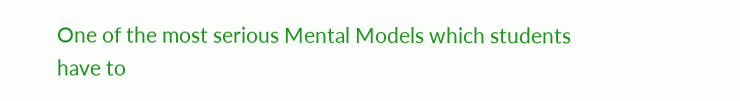One of the most serious Mental Models which students have to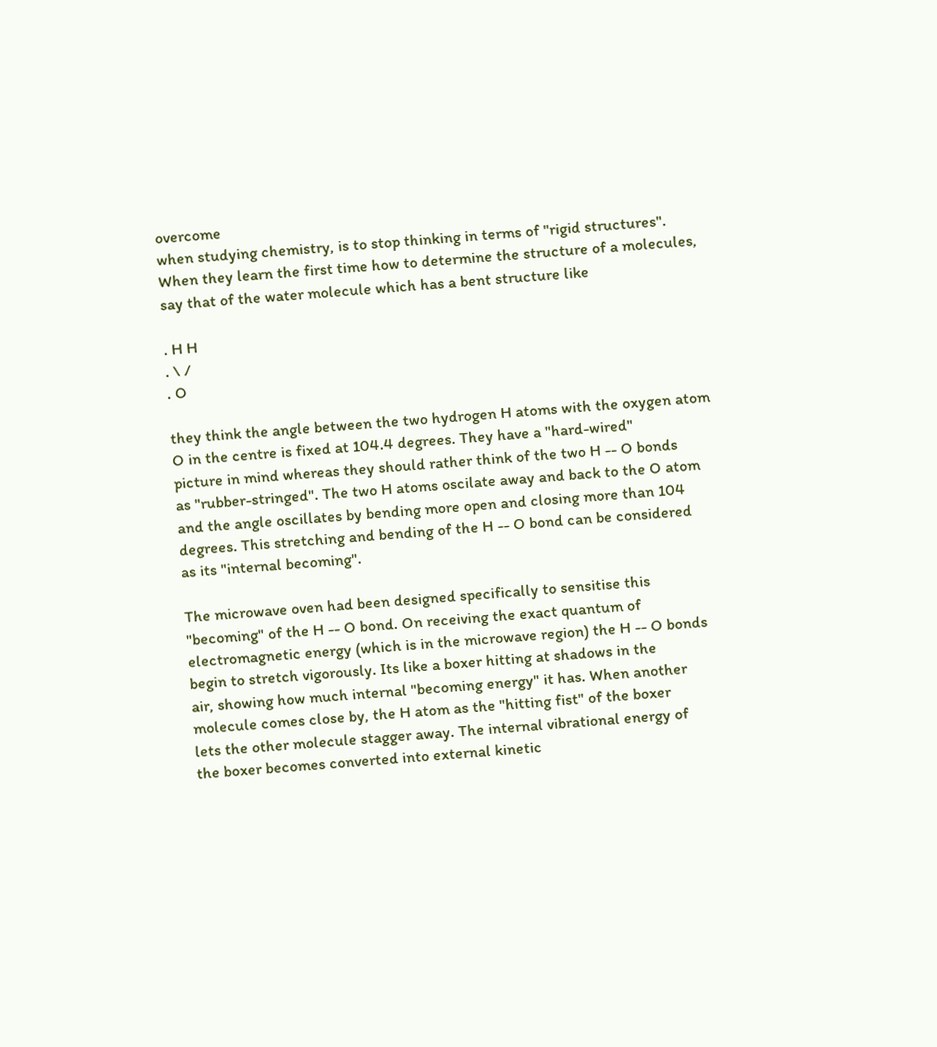overcome
when studying chemistry, is to stop thinking in terms of "rigid structures".
When they learn the first time how to determine the structure of a molecules,
say that of the water molecule which has a bent structure like

. H H
. \ /
. O

they think the angle between the two hydrogen H atoms with the oxygen atom
O in the centre is fixed at 104.4 degrees. They have a "hard-wired"
picture in mind whereas they should rather think of the two H -- O bonds
as "rubber-stringed". The two H atoms oscilate away and back to the O atom
and the angle oscillates by bending more open and closing more than 104
degrees. This stretching and bending of the H -- O bond can be considered
as its "internal becoming".

The microwave oven had been designed specifically to sensitise this
"becoming" of the H -- O bond. On receiving the exact quantum of
electromagnetic energy (which is in the microwave region) the H -- O bonds
begin to stretch vigorously. Its like a boxer hitting at shadows in the
air, showing how much internal "becoming energy" it has. When another
molecule comes close by, the H atom as the "hitting fist" of the boxer
lets the other molecule stagger away. The internal vibrational energy of
the boxer becomes converted into external kinetic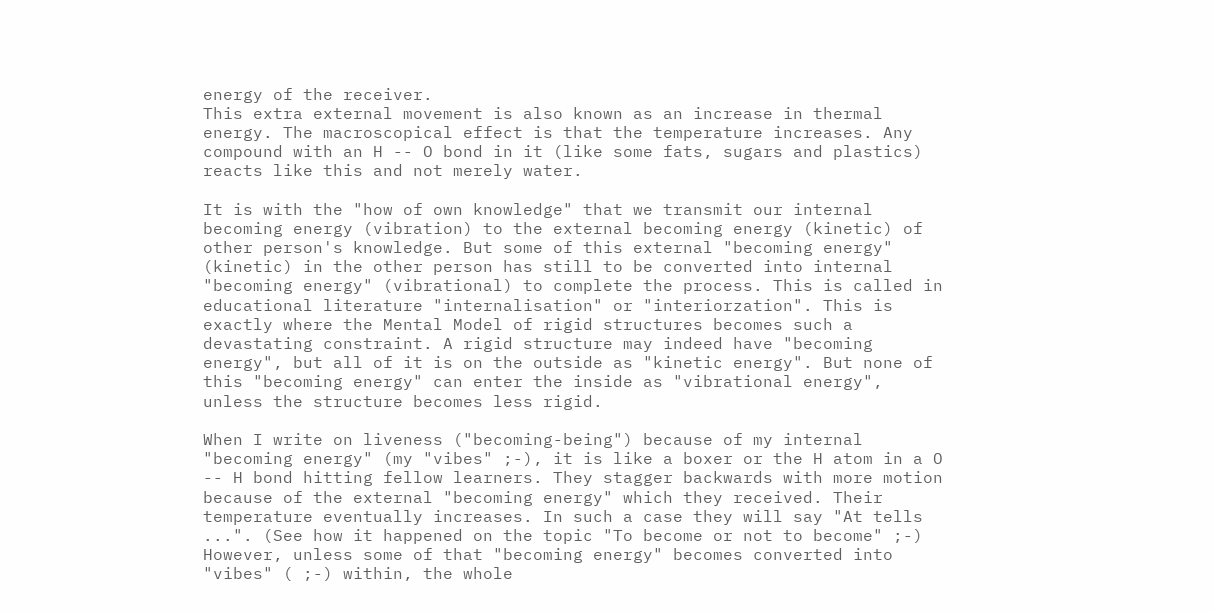energy of the receiver.
This extra external movement is also known as an increase in thermal
energy. The macroscopical effect is that the temperature increases. Any
compound with an H -- O bond in it (like some fats, sugars and plastics)
reacts like this and not merely water.

It is with the "how of own knowledge" that we transmit our internal
becoming energy (vibration) to the external becoming energy (kinetic) of
other person's knowledge. But some of this external "becoming energy"
(kinetic) in the other person has still to be converted into internal
"becoming energy" (vibrational) to complete the process. This is called in
educational literature "internalisation" or "interiorzation". This is
exactly where the Mental Model of rigid structures becomes such a
devastating constraint. A rigid structure may indeed have "becoming
energy", but all of it is on the outside as "kinetic energy". But none of
this "becoming energy" can enter the inside as "vibrational energy",
unless the structure becomes less rigid.

When I write on liveness ("becoming-being") because of my internal
"becoming energy" (my "vibes" ;-), it is like a boxer or the H atom in a O
-- H bond hitting fellow learners. They stagger backwards with more motion
because of the external "becoming energy" which they received. Their
temperature eventually increases. In such a case they will say "At tells
...". (See how it happened on the topic "To become or not to become" ;-)
However, unless some of that "becoming energy" becomes converted into
"vibes" ( ;-) within, the whole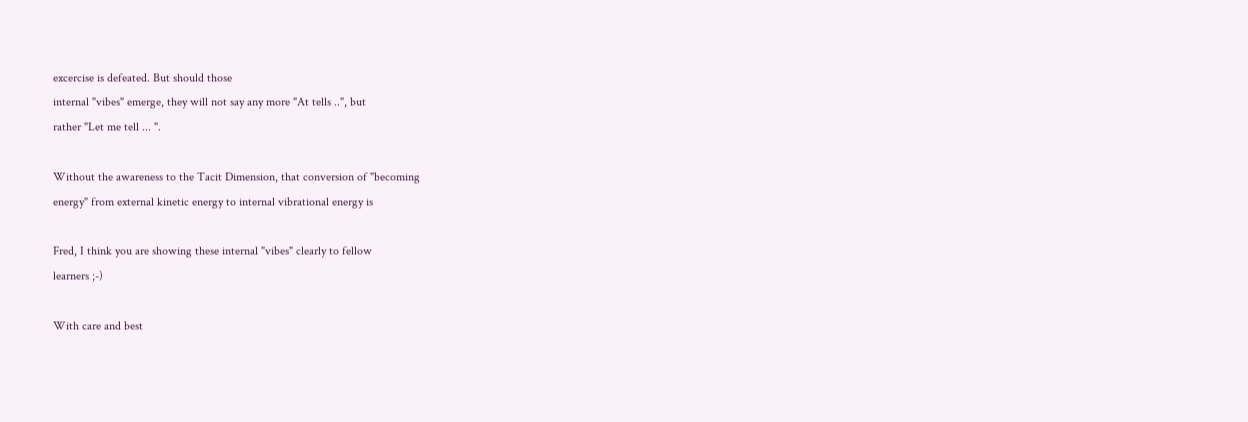excercise is defeated. But should those
internal "vibes" emerge, they will not say any more "At tells ..", but
rather "Let me tell ... ".

Without the awareness to the Tacit Dimension, that conversion of "becoming
energy" from external kinetic energy to internal vibrational energy is

Fred, I think you are showing these internal "vibes" clearly to fellow
learners ;-)

With care and best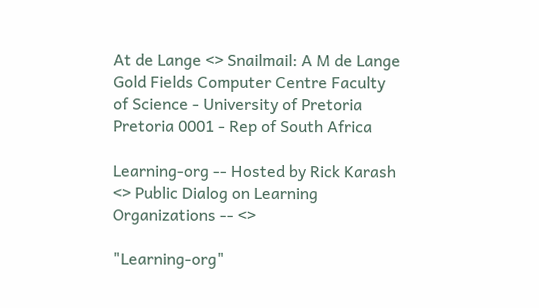At de Lange <> Snailmail: A M de Lange Gold Fields Computer Centre Faculty of Science - University of Pretoria Pretoria 0001 - Rep of South Africa

Learning-org -- Hosted by Rick Karash <> Public Dialog on Learning Organizations -- <>

"Learning-org"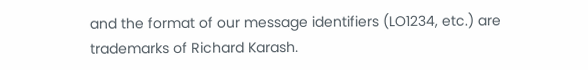and the format of our message identifiers (LO1234, etc.) are trademarks of Richard Karash.